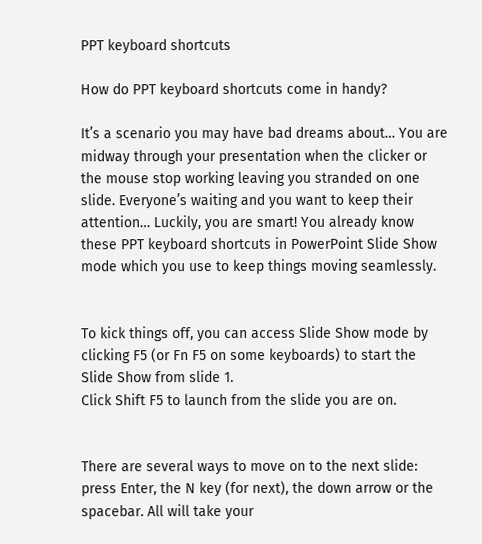PPT keyboard shortcuts

How do PPT keyboard shortcuts come in handy?

It’s a scenario you may have bad dreams about… You are midway through your presentation when the clicker or the mouse stop working leaving you stranded on one slide. Everyone’s waiting and you want to keep their attention… Luckily, you are smart! You already know these PPT keyboard shortcuts in PowerPoint Slide Show mode which you use to keep things moving seamlessly.


To kick things off, you can access Slide Show mode by clicking F5 (or Fn F5 on some keyboards) to start the Slide Show from slide 1.
Click Shift F5 to launch from the slide you are on.


There are several ways to move on to the next slide: press Enter, the N key (for next), the down arrow or the spacebar. All will take your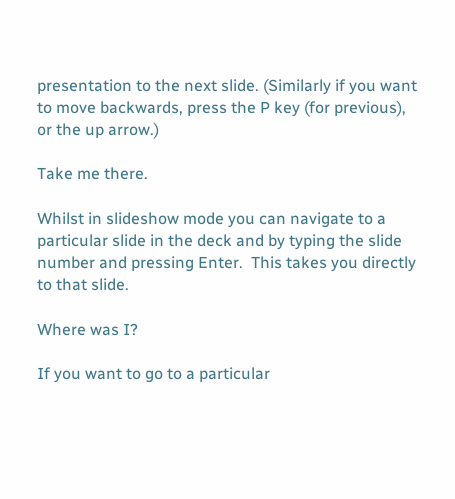presentation to the next slide. (Similarly if you want to move backwards, press the P key (for previous), or the up arrow.)

Take me there.

Whilst in slideshow mode you can navigate to a particular slide in the deck and by typing the slide number and pressing Enter.  This takes you directly to that slide.

Where was I?

If you want to go to a particular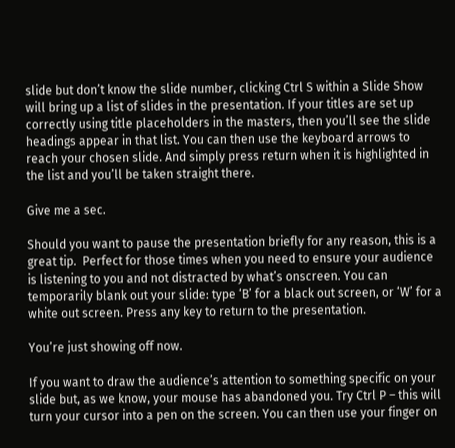slide but don’t know the slide number, clicking Ctrl S within a Slide Show will bring up a list of slides in the presentation. If your titles are set up correctly using title placeholders in the masters, then you’ll see the slide headings appear in that list. You can then use the keyboard arrows to reach your chosen slide. And simply press return when it is highlighted in the list and you’ll be taken straight there.

Give me a sec.

Should you want to pause the presentation briefly for any reason, this is a great tip.  Perfect for those times when you need to ensure your audience is listening to you and not distracted by what’s onscreen. You can temporarily blank out your slide: type ‘B’ for a black out screen, or ‘W’ for a white out screen. Press any key to return to the presentation.

You’re just showing off now.

If you want to draw the audience’s attention to something specific on your slide but, as we know, your mouse has abandoned you. Try Ctrl P – this will turn your cursor into a pen on the screen. You can then use your finger on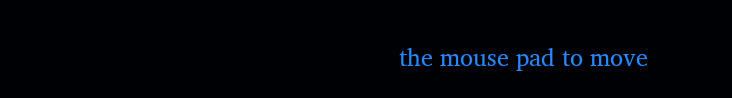the mouse pad to move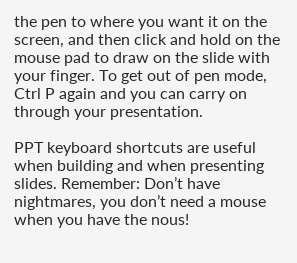the pen to where you want it on the screen, and then click and hold on the mouse pad to draw on the slide with your finger. To get out of pen mode, Ctrl P again and you can carry on through your presentation.

PPT keyboard shortcuts are useful when building and when presenting slides. Remember: Don’t have nightmares, you don’t need a mouse when you have the nous!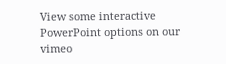View some interactive PowerPoint options on our vimeo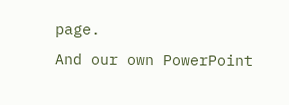page.
And our own PowerPoint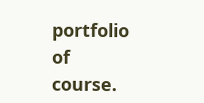portfolio of course.